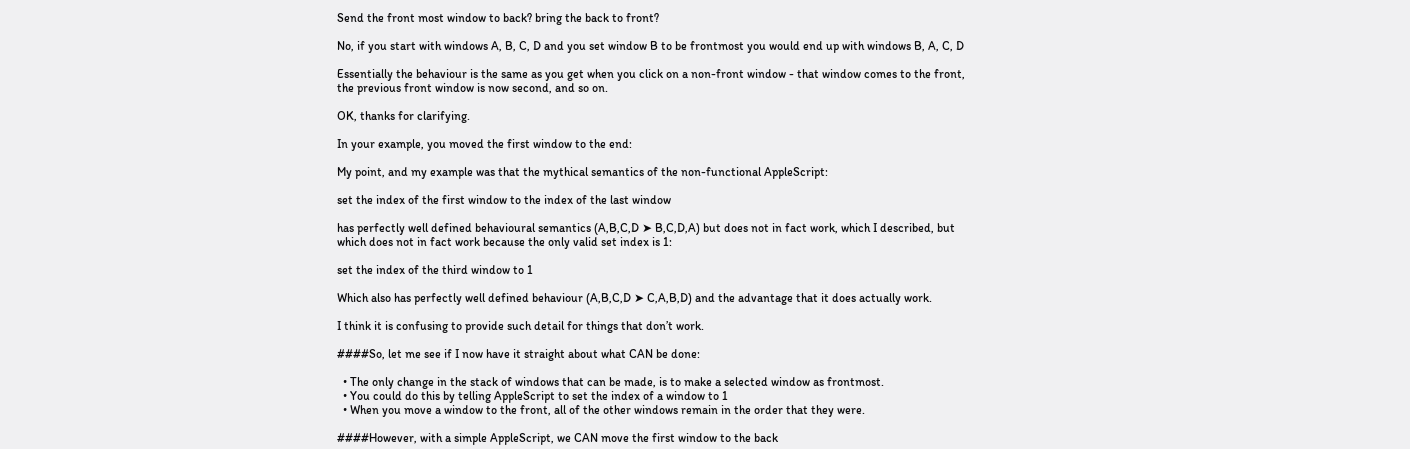Send the front most window to back? bring the back to front?

No, if you start with windows A, B, C, D and you set window B to be frontmost you would end up with windows B, A, C, D

Essentially the behaviour is the same as you get when you click on a non-front window - that window comes to the front, the previous front window is now second, and so on.

OK, thanks for clarifying.

In your example, you moved the first window to the end:

My point, and my example was that the mythical semantics of the non-functional AppleScript:

set the index of the first window to the index of the last window

has perfectly well defined behavioural semantics (A,B,C,D ➤ B,C,D,A) but does not in fact work, which I described, but which does not in fact work because the only valid set index is 1:

set the index of the third window to 1

Which also has perfectly well defined behaviour (A,B,C,D ➤ C,A,B,D) and the advantage that it does actually work.

I think it is confusing to provide such detail for things that don’t work.

####So, let me see if I now have it straight about what CAN be done:

  • The only change in the stack of windows that can be made, is to make a selected window as frontmost.
  • You could do this by telling AppleScript to set the index of a window to 1
  • When you move a window to the front, all of the other windows remain in the order that they were.

####However, with a simple AppleScript, we CAN move the first window to the back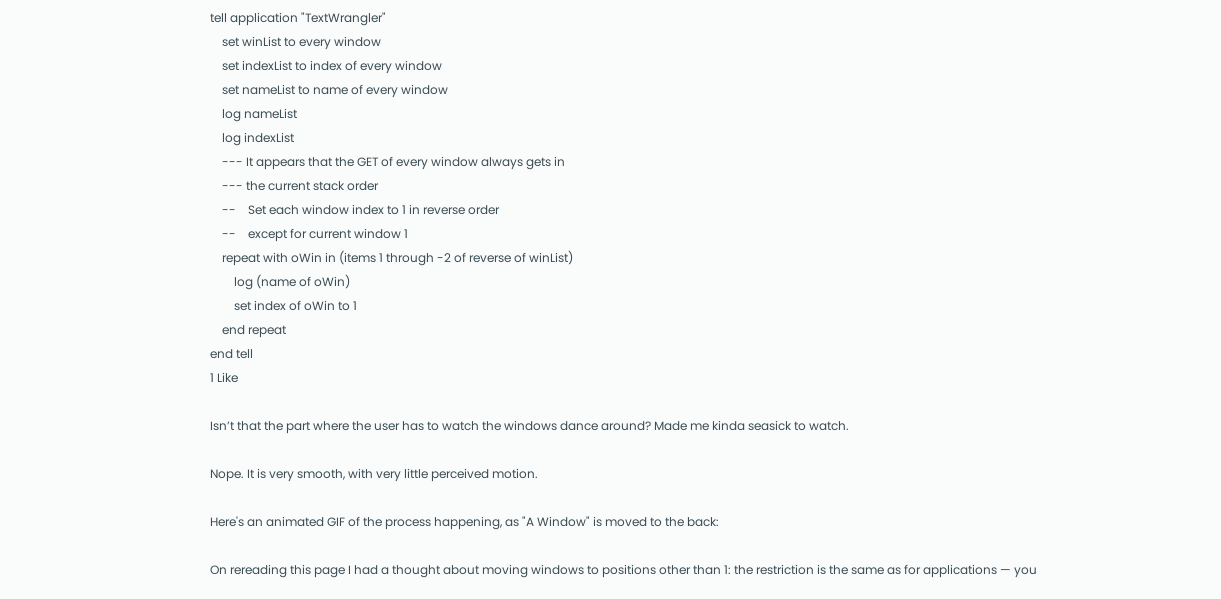tell application "TextWrangler"
    set winList to every window
    set indexList to index of every window
    set nameList to name of every window
    log nameList
    log indexList
    --- It appears that the GET of every window always gets in
    --- the current stack order
    --    Set each window index to 1 in reverse order
    --    except for current window 1
    repeat with oWin in (items 1 through -2 of reverse of winList)
        log (name of oWin)
        set index of oWin to 1
    end repeat
end tell
1 Like

Isn’t that the part where the user has to watch the windows dance around? Made me kinda seasick to watch.

Nope. It is very smooth, with very little perceived motion.

Here's an animated GIF of the process happening, as "A Window" is moved to the back:

On rereading this page I had a thought about moving windows to positions other than 1: the restriction is the same as for applications — you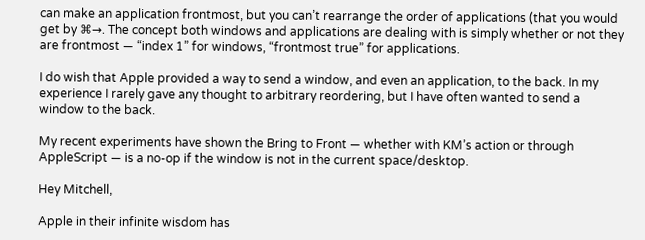can make an application frontmost, but you can’t rearrange the order of applications (that you would get by ⌘→. The concept both windows and applications are dealing with is simply whether or not they are frontmost — “index 1” for windows, “frontmost true” for applications.

I do wish that Apple provided a way to send a window, and even an application, to the back. In my experience I rarely gave any thought to arbitrary reordering, but I have often wanted to send a window to the back.

My recent experiments have shown the Bring to Front — whether with KM’s action or through AppleScript — is a no-op if the window is not in the current space/desktop.

Hey Mitchell,

Apple in their infinite wisdom has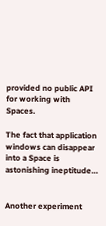provided no public API for working with Spaces.

The fact that application windows can disappear into a Space is astonishing ineptitude…


Another experiment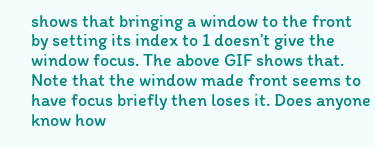shows that bringing a window to the front by setting its index to 1 doesn’t give the window focus. The above GIF shows that. Note that the window made front seems to have focus briefly then loses it. Does anyone know how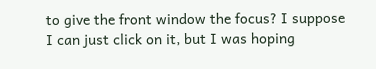to give the front window the focus? I suppose I can just click on it, but I was hoping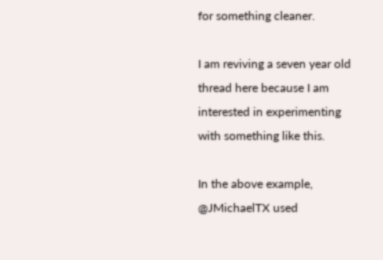for something cleaner.

I am reviving a seven year old thread here because I am interested in experimenting with something like this.

In the above example, @JMichaelTX used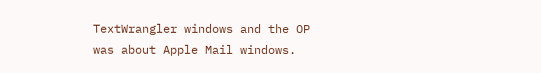TextWrangler windows and the OP was about Apple Mail windows.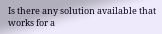Is there any solution available that works for a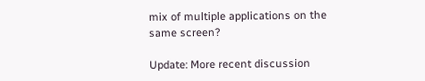mix of multiple applications on the same screen?

Update: More recent discussion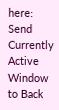here: Send Currently Active Window to Back